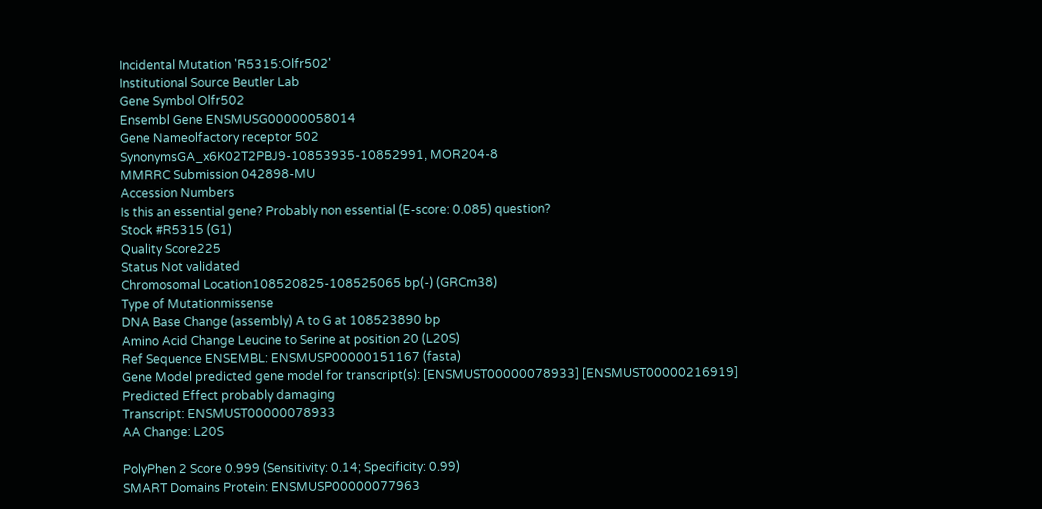Incidental Mutation 'R5315:Olfr502'
Institutional Source Beutler Lab
Gene Symbol Olfr502
Ensembl Gene ENSMUSG00000058014
Gene Nameolfactory receptor 502
SynonymsGA_x6K02T2PBJ9-10853935-10852991, MOR204-8
MMRRC Submission 042898-MU
Accession Numbers
Is this an essential gene? Probably non essential (E-score: 0.085) question?
Stock #R5315 (G1)
Quality Score225
Status Not validated
Chromosomal Location108520825-108525065 bp(-) (GRCm38)
Type of Mutationmissense
DNA Base Change (assembly) A to G at 108523890 bp
Amino Acid Change Leucine to Serine at position 20 (L20S)
Ref Sequence ENSEMBL: ENSMUSP00000151167 (fasta)
Gene Model predicted gene model for transcript(s): [ENSMUST00000078933] [ENSMUST00000216919]
Predicted Effect probably damaging
Transcript: ENSMUST00000078933
AA Change: L20S

PolyPhen 2 Score 0.999 (Sensitivity: 0.14; Specificity: 0.99)
SMART Domains Protein: ENSMUSP00000077963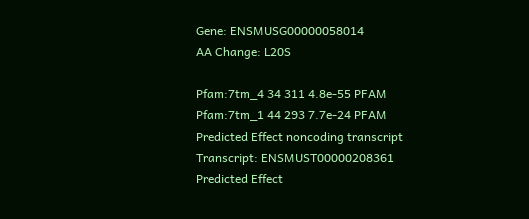Gene: ENSMUSG00000058014
AA Change: L20S

Pfam:7tm_4 34 311 4.8e-55 PFAM
Pfam:7tm_1 44 293 7.7e-24 PFAM
Predicted Effect noncoding transcript
Transcript: ENSMUST00000208361
Predicted Effect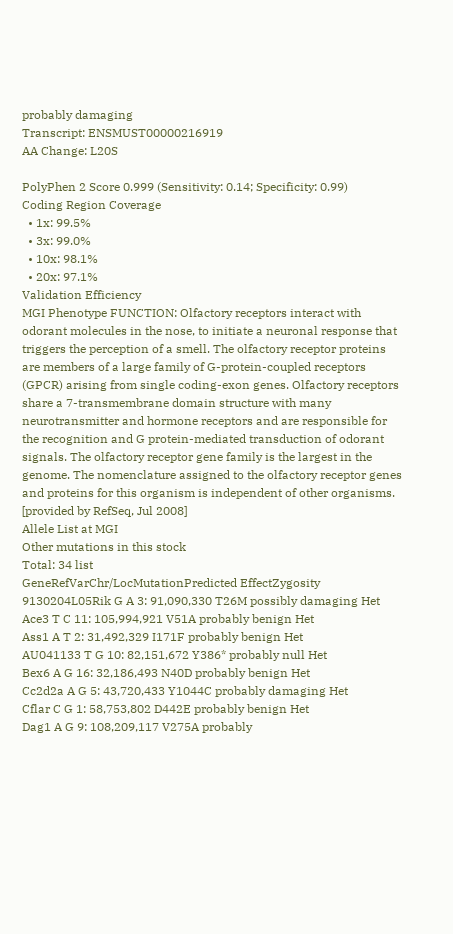probably damaging
Transcript: ENSMUST00000216919
AA Change: L20S

PolyPhen 2 Score 0.999 (Sensitivity: 0.14; Specificity: 0.99)
Coding Region Coverage
  • 1x: 99.5%
  • 3x: 99.0%
  • 10x: 98.1%
  • 20x: 97.1%
Validation Efficiency
MGI Phenotype FUNCTION: Olfactory receptors interact with odorant molecules in the nose, to initiate a neuronal response that triggers the perception of a smell. The olfactory receptor proteins are members of a large family of G-protein-coupled receptors (GPCR) arising from single coding-exon genes. Olfactory receptors share a 7-transmembrane domain structure with many neurotransmitter and hormone receptors and are responsible for the recognition and G protein-mediated transduction of odorant signals. The olfactory receptor gene family is the largest in the genome. The nomenclature assigned to the olfactory receptor genes and proteins for this organism is independent of other organisms. [provided by RefSeq, Jul 2008]
Allele List at MGI
Other mutations in this stock
Total: 34 list
GeneRefVarChr/LocMutationPredicted EffectZygosity
9130204L05Rik G A 3: 91,090,330 T26M possibly damaging Het
Ace3 T C 11: 105,994,921 V51A probably benign Het
Ass1 A T 2: 31,492,329 I171F probably benign Het
AU041133 T G 10: 82,151,672 Y386* probably null Het
Bex6 A G 16: 32,186,493 N40D probably benign Het
Cc2d2a A G 5: 43,720,433 Y1044C probably damaging Het
Cflar C G 1: 58,753,802 D442E probably benign Het
Dag1 A G 9: 108,209,117 V275A probably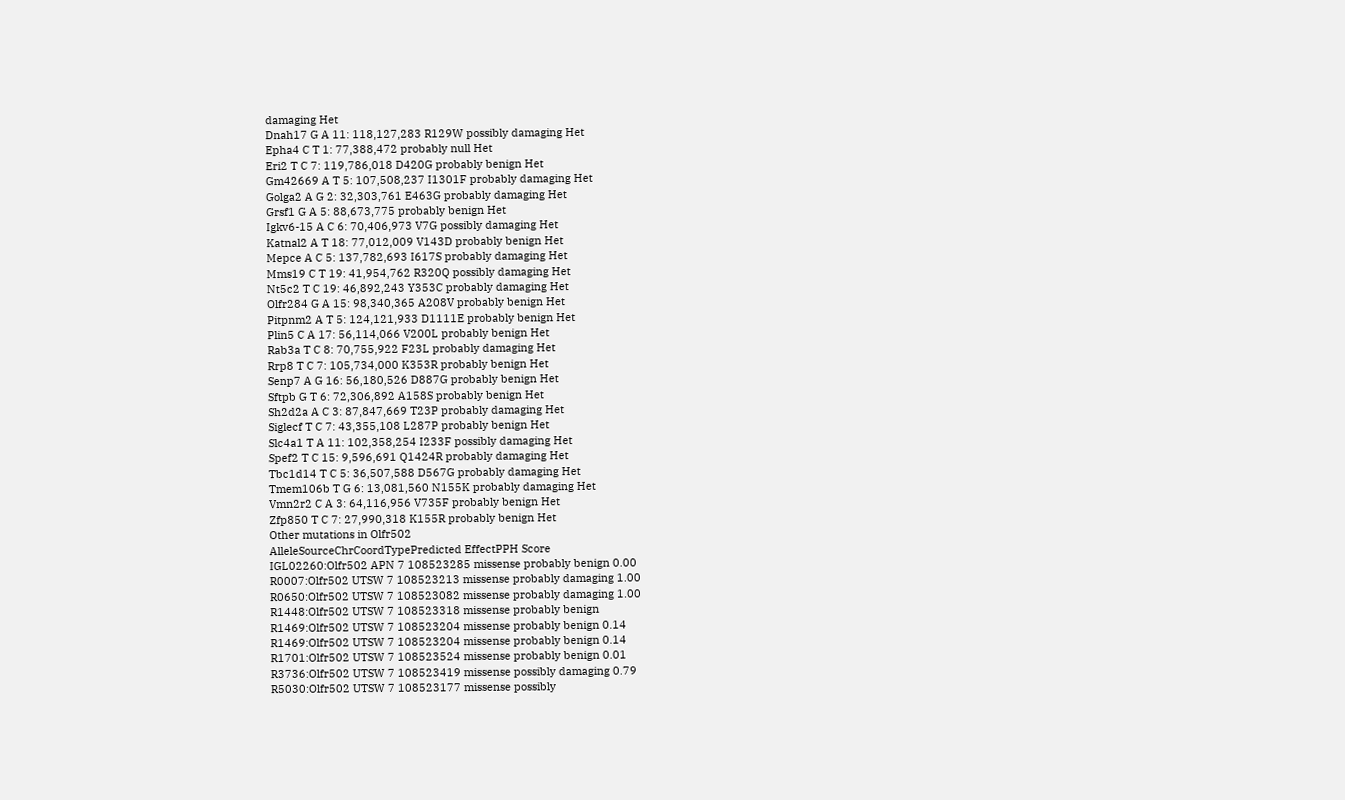damaging Het
Dnah17 G A 11: 118,127,283 R129W possibly damaging Het
Epha4 C T 1: 77,388,472 probably null Het
Eri2 T C 7: 119,786,018 D420G probably benign Het
Gm42669 A T 5: 107,508,237 I1301F probably damaging Het
Golga2 A G 2: 32,303,761 E463G probably damaging Het
Grsf1 G A 5: 88,673,775 probably benign Het
Igkv6-15 A C 6: 70,406,973 V7G possibly damaging Het
Katnal2 A T 18: 77,012,009 V143D probably benign Het
Mepce A C 5: 137,782,693 I617S probably damaging Het
Mms19 C T 19: 41,954,762 R320Q possibly damaging Het
Nt5c2 T C 19: 46,892,243 Y353C probably damaging Het
Olfr284 G A 15: 98,340,365 A208V probably benign Het
Pitpnm2 A T 5: 124,121,933 D1111E probably benign Het
Plin5 C A 17: 56,114,066 V200L probably benign Het
Rab3a T C 8: 70,755,922 F23L probably damaging Het
Rrp8 T C 7: 105,734,000 K353R probably benign Het
Senp7 A G 16: 56,180,526 D887G probably benign Het
Sftpb G T 6: 72,306,892 A158S probably benign Het
Sh2d2a A C 3: 87,847,669 T23P probably damaging Het
Siglecf T C 7: 43,355,108 L287P probably benign Het
Slc4a1 T A 11: 102,358,254 I233F possibly damaging Het
Spef2 T C 15: 9,596,691 Q1424R probably damaging Het
Tbc1d14 T C 5: 36,507,588 D567G probably damaging Het
Tmem106b T G 6: 13,081,560 N155K probably damaging Het
Vmn2r2 C A 3: 64,116,956 V735F probably benign Het
Zfp850 T C 7: 27,990,318 K155R probably benign Het
Other mutations in Olfr502
AlleleSourceChrCoordTypePredicted EffectPPH Score
IGL02260:Olfr502 APN 7 108523285 missense probably benign 0.00
R0007:Olfr502 UTSW 7 108523213 missense probably damaging 1.00
R0650:Olfr502 UTSW 7 108523082 missense probably damaging 1.00
R1448:Olfr502 UTSW 7 108523318 missense probably benign
R1469:Olfr502 UTSW 7 108523204 missense probably benign 0.14
R1469:Olfr502 UTSW 7 108523204 missense probably benign 0.14
R1701:Olfr502 UTSW 7 108523524 missense probably benign 0.01
R3736:Olfr502 UTSW 7 108523419 missense possibly damaging 0.79
R5030:Olfr502 UTSW 7 108523177 missense possibly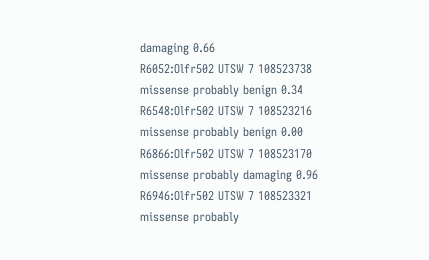damaging 0.66
R6052:Olfr502 UTSW 7 108523738 missense probably benign 0.34
R6548:Olfr502 UTSW 7 108523216 missense probably benign 0.00
R6866:Olfr502 UTSW 7 108523170 missense probably damaging 0.96
R6946:Olfr502 UTSW 7 108523321 missense probably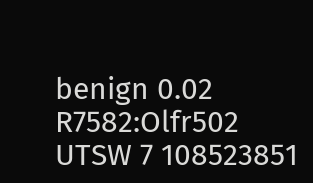benign 0.02
R7582:Olfr502 UTSW 7 108523851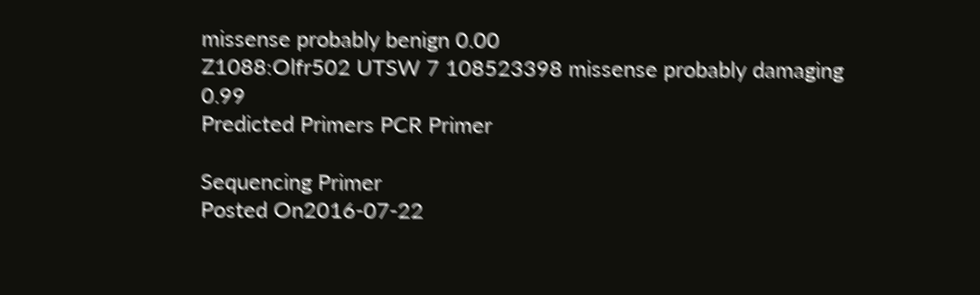missense probably benign 0.00
Z1088:Olfr502 UTSW 7 108523398 missense probably damaging 0.99
Predicted Primers PCR Primer

Sequencing Primer
Posted On2016-07-22